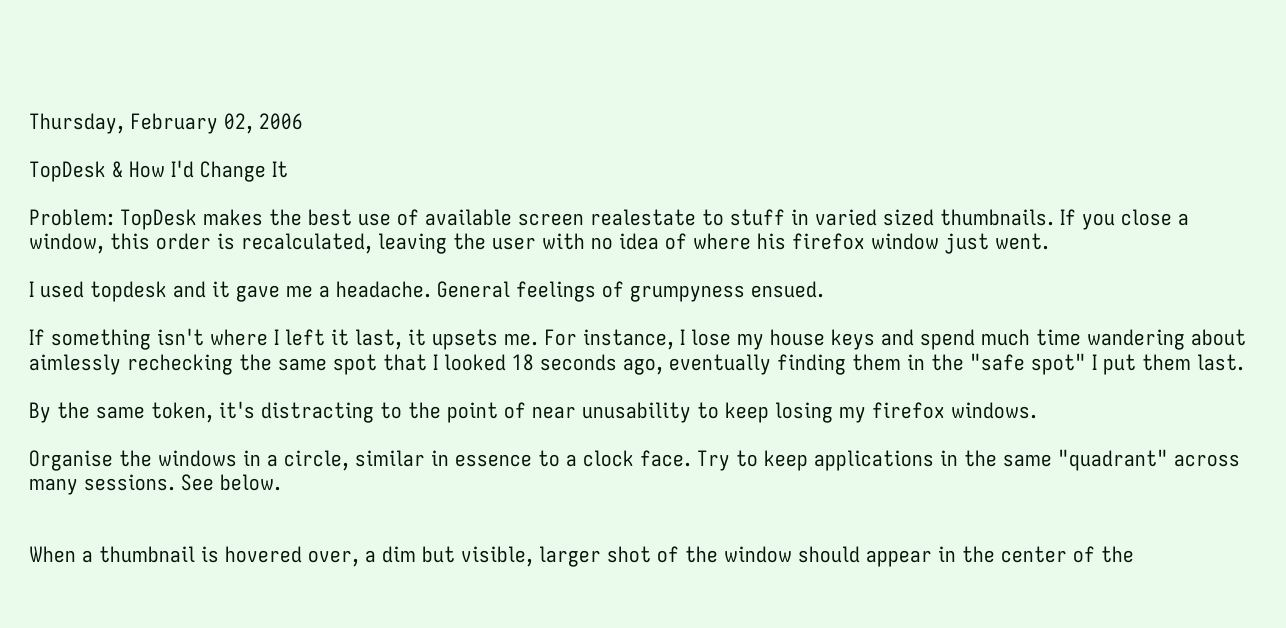Thursday, February 02, 2006

TopDesk & How I'd Change It

Problem: TopDesk makes the best use of available screen realestate to stuff in varied sized thumbnails. If you close a window, this order is recalculated, leaving the user with no idea of where his firefox window just went.

I used topdesk and it gave me a headache. General feelings of grumpyness ensued.

If something isn't where I left it last, it upsets me. For instance, I lose my house keys and spend much time wandering about aimlessly rechecking the same spot that I looked 18 seconds ago, eventually finding them in the "safe spot" I put them last.

By the same token, it's distracting to the point of near unusability to keep losing my firefox windows.

Organise the windows in a circle, similar in essence to a clock face. Try to keep applications in the same "quadrant" across many sessions. See below.


When a thumbnail is hovered over, a dim but visible, larger shot of the window should appear in the center of the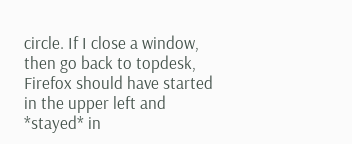circle. If I close a window, then go back to topdesk, Firefox should have started in the upper left and *stayed* in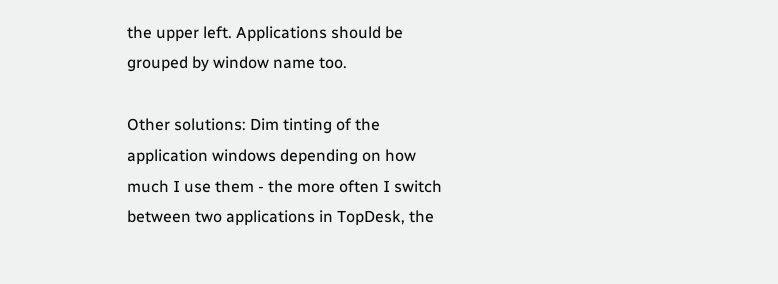the upper left. Applications should be grouped by window name too.

Other solutions: Dim tinting of the application windows depending on how much I use them - the more often I switch between two applications in TopDesk, the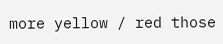more yellow / red those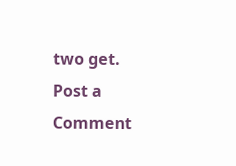two get.
Post a Comment